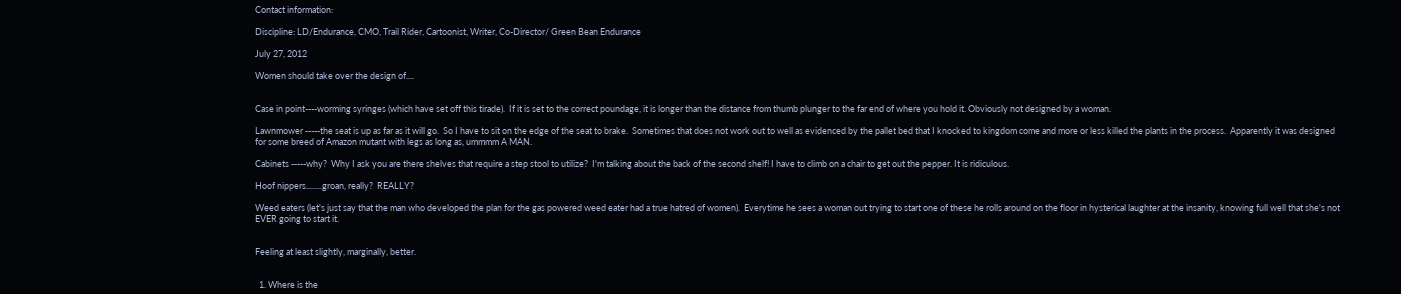Contact information:

Discipline: LD/Endurance, CMO, Trail Rider, Cartoonist, Writer, Co-Director/ Green Bean Endurance

July 27, 2012

Women should take over the design of....


Case in point----worming syringes (which have set off this tirade).  If it is set to the correct poundage, it is longer than the distance from thumb plunger to the far end of where you hold it. Obviously not designed by a woman.

Lawnmower -----the seat is up as far as it will go.  So I have to sit on the edge of the seat to brake.  Sometimes that does not work out to well as evidenced by the pallet bed that I knocked to kingdom come and more or less killed the plants in the process.  Apparently it was designed for some breed of Amazon mutant with legs as long as, ummmm A MAN.

Cabinets -----why?  Why I ask you are there shelves that require a step stool to utilize?  I'm talking about the back of the second shelf! I have to climb on a chair to get out the pepper. It is ridiculous.

Hoof nippers........groan, really?  REALLY?

Weed eaters (let's just say that the man who developed the plan for the gas powered weed eater had a true hatred of women).  Everytime he sees a woman out trying to start one of these he rolls around on the floor in hysterical laughter at the insanity, knowing full well that she's not EVER going to start it.


Feeling at least slightly, marginally, better.


  1. Where is the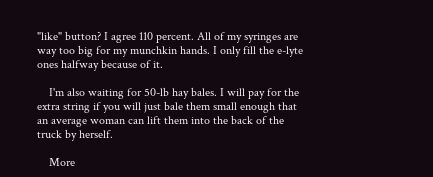"like" button? I agree 110 percent. All of my syringes are way too big for my munchkin hands. I only fill the e-lyte ones halfway because of it.

    I'm also waiting for 50-lb hay bales. I will pay for the extra string if you will just bale them small enough that an average woman can lift them into the back of the truck by herself.

    More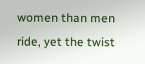women than men ride, yet the twist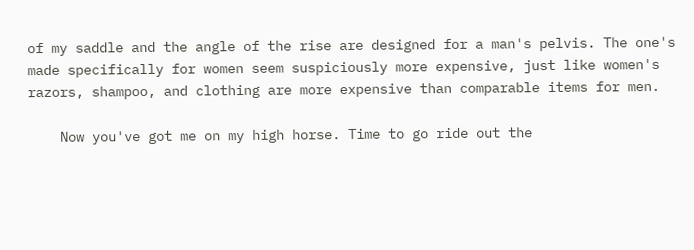of my saddle and the angle of the rise are designed for a man's pelvis. The one's made specifically for women seem suspiciously more expensive, just like women's razors, shampoo, and clothing are more expensive than comparable items for men.

    Now you've got me on my high horse. Time to go ride out the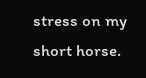stress on my short horse.